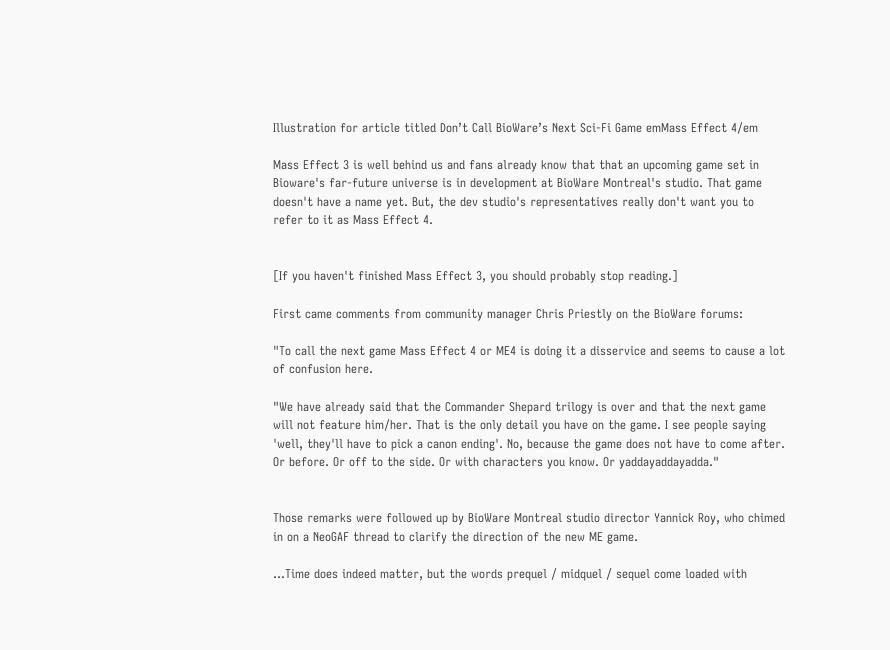Illustration for article titled Don’t Call BioWare’s Next Sci-Fi Game emMass Effect 4/em

Mass Effect 3 is well behind us and fans already know that that an upcoming game set in Bioware's far-future universe is in development at BioWare Montreal's studio. That game doesn't have a name yet. But, the dev studio's representatives really don't want you to refer to it as Mass Effect 4.


[If you haven't finished Mass Effect 3, you should probably stop reading.]

First came comments from community manager Chris Priestly on the BioWare forums:

"To call the next game Mass Effect 4 or ME4 is doing it a disservice and seems to cause a lot of confusion here.

"We have already said that the Commander Shepard trilogy is over and that the next game will not feature him/her. That is the only detail you have on the game. I see people saying 'well, they'll have to pick a canon ending'. No, because the game does not have to come after. Or before. Or off to the side. Or with characters you know. Or yaddayaddayadda."


Those remarks were followed up by BioWare Montreal studio director Yannick Roy, who chimed in on a NeoGAF thread to clarify the direction of the new ME game.

…Time does indeed matter, but the words prequel / midquel / sequel come loaded with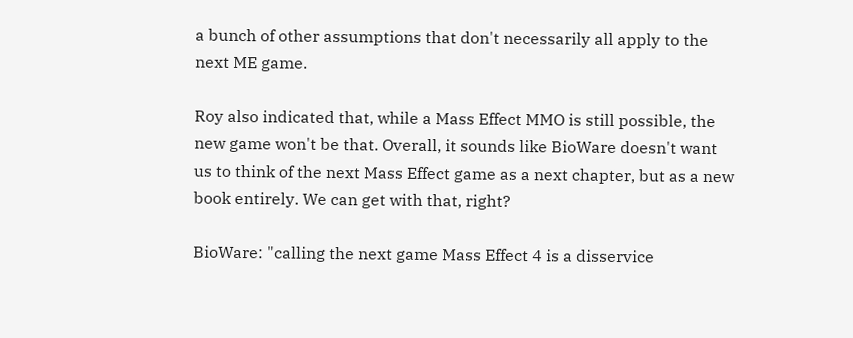a bunch of other assumptions that don't necessarily all apply to the next ME game.

Roy also indicated that, while a Mass Effect MMO is still possible, the new game won't be that. Overall, it sounds like BioWare doesn't want us to think of the next Mass Effect game as a next chapter, but as a new book entirely. We can get with that, right?

BioWare: "calling the next game Mass Effect 4 is a disservice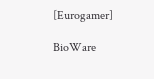[Eurogamer]

BioWare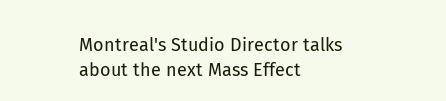Montreal's Studio Director talks about the next Mass Effect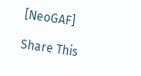[NeoGAF]

Share This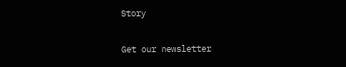Story

Get our newsletter